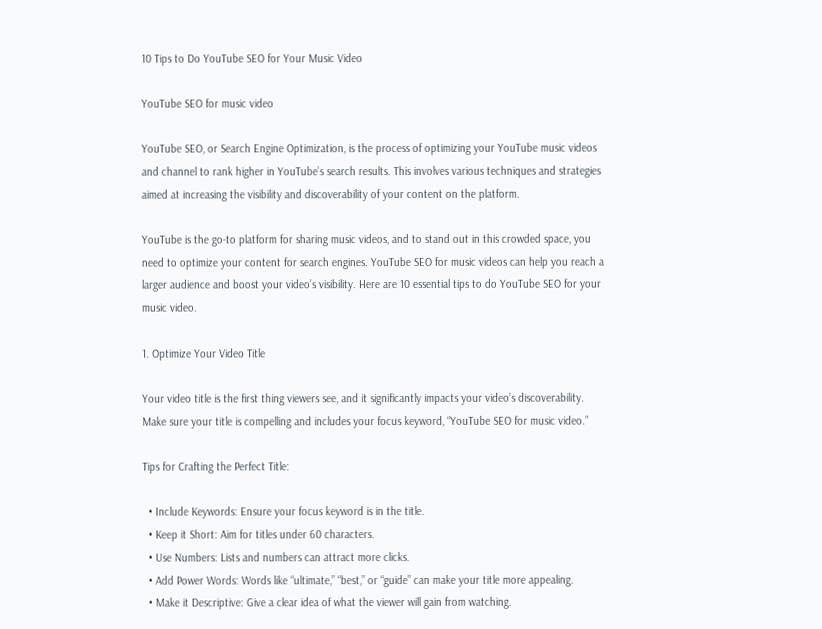10 Tips to Do YouTube SEO for Your Music Video

YouTube SEO for music video

YouTube SEO, or Search Engine Optimization, is the process of optimizing your YouTube music videos and channel to rank higher in YouTube’s search results. This involves various techniques and strategies aimed at increasing the visibility and discoverability of your content on the platform.

YouTube is the go-to platform for sharing music videos, and to stand out in this crowded space, you need to optimize your content for search engines. YouTube SEO for music videos can help you reach a larger audience and boost your video’s visibility. Here are 10 essential tips to do YouTube SEO for your music video.

1. Optimize Your Video Title

Your video title is the first thing viewers see, and it significantly impacts your video’s discoverability. Make sure your title is compelling and includes your focus keyword, “YouTube SEO for music video.”

Tips for Crafting the Perfect Title:

  • Include Keywords: Ensure your focus keyword is in the title.
  • Keep it Short: Aim for titles under 60 characters.
  • Use Numbers: Lists and numbers can attract more clicks.
  • Add Power Words: Words like “ultimate,” “best,” or “guide” can make your title more appealing.
  • Make it Descriptive: Give a clear idea of what the viewer will gain from watching.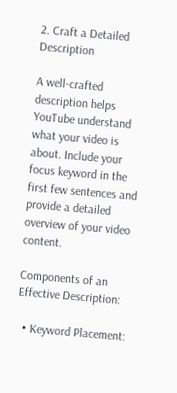2. Craft a Detailed Description

A well-crafted description helps YouTube understand what your video is about. Include your focus keyword in the first few sentences and provide a detailed overview of your video content.

Components of an Effective Description:

  • Keyword Placement: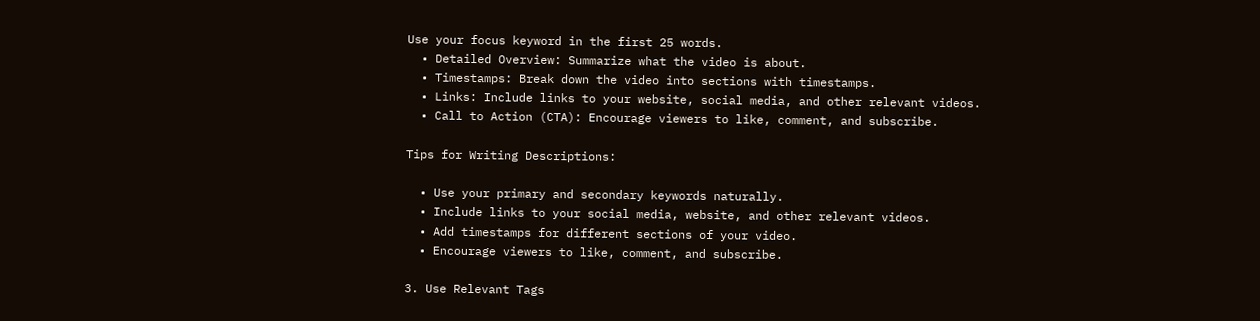Use your focus keyword in the first 25 words.
  • Detailed Overview: Summarize what the video is about.
  • Timestamps: Break down the video into sections with timestamps.
  • Links: Include links to your website, social media, and other relevant videos.
  • Call to Action (CTA): Encourage viewers to like, comment, and subscribe.

Tips for Writing Descriptions:

  • Use your primary and secondary keywords naturally.
  • Include links to your social media, website, and other relevant videos.
  • Add timestamps for different sections of your video.
  • Encourage viewers to like, comment, and subscribe.

3. Use Relevant Tags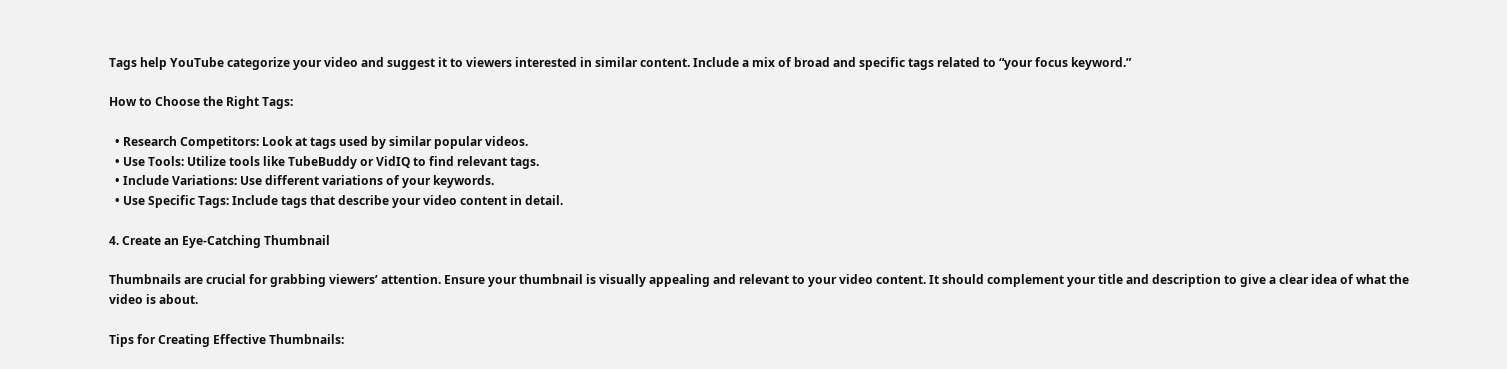Tags help YouTube categorize your video and suggest it to viewers interested in similar content. Include a mix of broad and specific tags related to “your focus keyword.”

How to Choose the Right Tags:

  • Research Competitors: Look at tags used by similar popular videos.
  • Use Tools: Utilize tools like TubeBuddy or VidIQ to find relevant tags.
  • Include Variations: Use different variations of your keywords.
  • Use Specific Tags: Include tags that describe your video content in detail.

4. Create an Eye-Catching Thumbnail

Thumbnails are crucial for grabbing viewers’ attention. Ensure your thumbnail is visually appealing and relevant to your video content. It should complement your title and description to give a clear idea of what the video is about.

Tips for Creating Effective Thumbnails: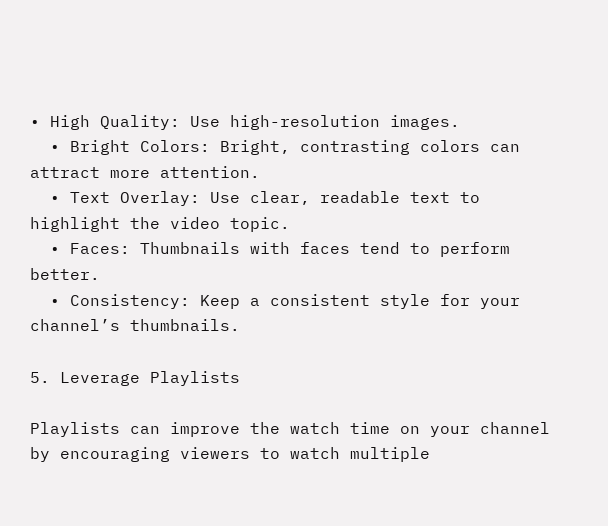• High Quality: Use high-resolution images.
  • Bright Colors: Bright, contrasting colors can attract more attention.
  • Text Overlay: Use clear, readable text to highlight the video topic.
  • Faces: Thumbnails with faces tend to perform better.
  • Consistency: Keep a consistent style for your channel’s thumbnails.

5. Leverage Playlists

Playlists can improve the watch time on your channel by encouraging viewers to watch multiple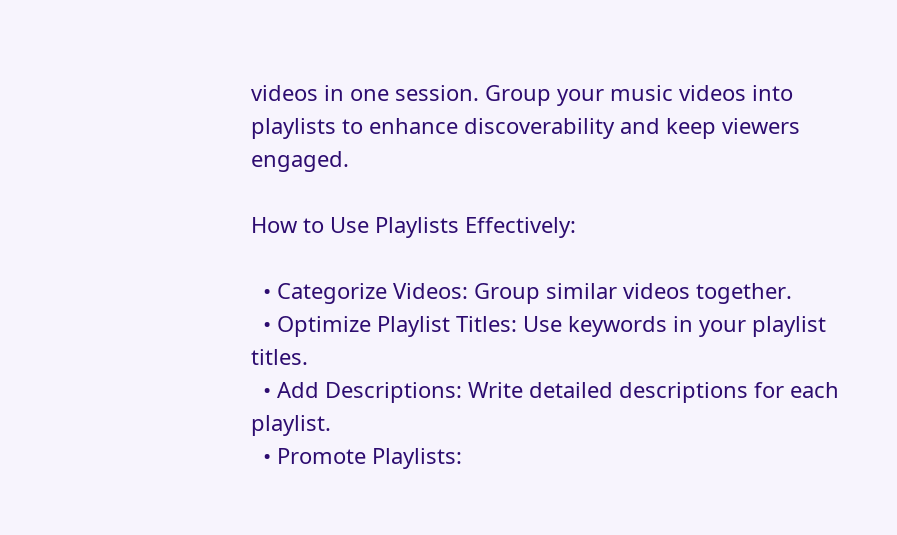videos in one session. Group your music videos into playlists to enhance discoverability and keep viewers engaged.

How to Use Playlists Effectively:

  • Categorize Videos: Group similar videos together.
  • Optimize Playlist Titles: Use keywords in your playlist titles.
  • Add Descriptions: Write detailed descriptions for each playlist.
  • Promote Playlists: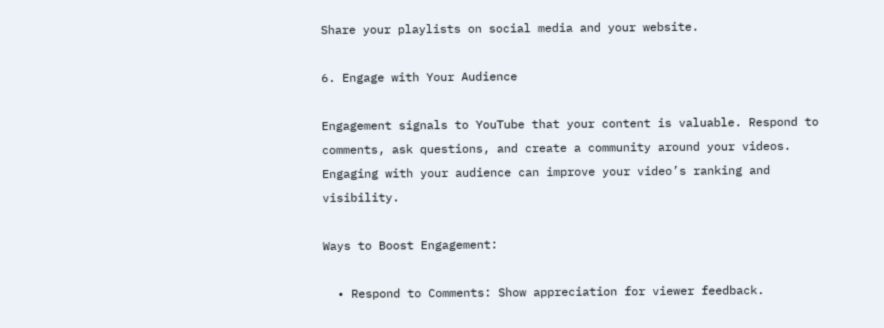Share your playlists on social media and your website.

6. Engage with Your Audience

Engagement signals to YouTube that your content is valuable. Respond to comments, ask questions, and create a community around your videos. Engaging with your audience can improve your video’s ranking and visibility.

Ways to Boost Engagement:

  • Respond to Comments: Show appreciation for viewer feedback.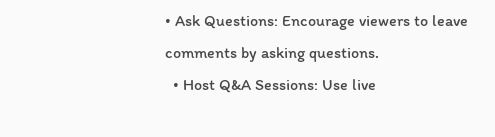• Ask Questions: Encourage viewers to leave comments by asking questions.
  • Host Q&A Sessions: Use live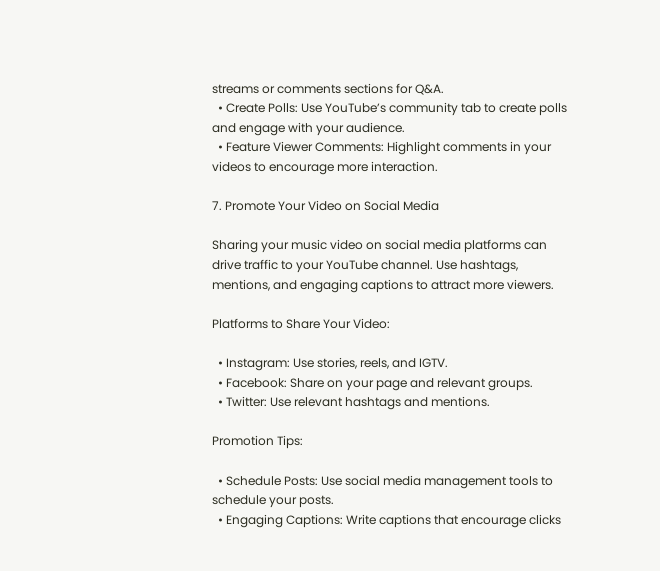streams or comments sections for Q&A.
  • Create Polls: Use YouTube’s community tab to create polls and engage with your audience.
  • Feature Viewer Comments: Highlight comments in your videos to encourage more interaction.

7. Promote Your Video on Social Media

Sharing your music video on social media platforms can drive traffic to your YouTube channel. Use hashtags, mentions, and engaging captions to attract more viewers.

Platforms to Share Your Video:

  • Instagram: Use stories, reels, and IGTV.
  • Facebook: Share on your page and relevant groups.
  • Twitter: Use relevant hashtags and mentions.

Promotion Tips:

  • Schedule Posts: Use social media management tools to schedule your posts.
  • Engaging Captions: Write captions that encourage clicks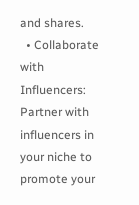and shares.
  • Collaborate with Influencers: Partner with influencers in your niche to promote your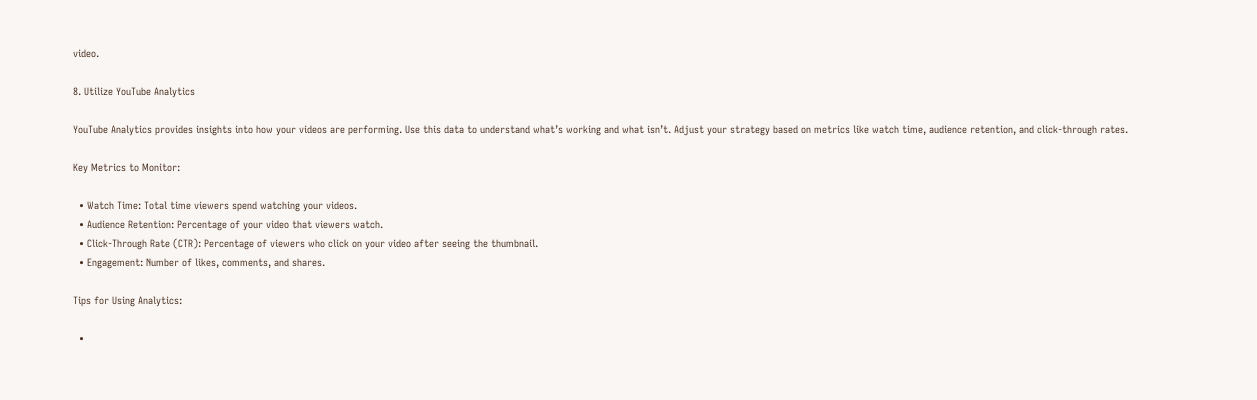video.

8. Utilize YouTube Analytics

YouTube Analytics provides insights into how your videos are performing. Use this data to understand what’s working and what isn’t. Adjust your strategy based on metrics like watch time, audience retention, and click-through rates.

Key Metrics to Monitor:

  • Watch Time: Total time viewers spend watching your videos.
  • Audience Retention: Percentage of your video that viewers watch.
  • Click-Through Rate (CTR): Percentage of viewers who click on your video after seeing the thumbnail.
  • Engagement: Number of likes, comments, and shares.

Tips for Using Analytics:

  •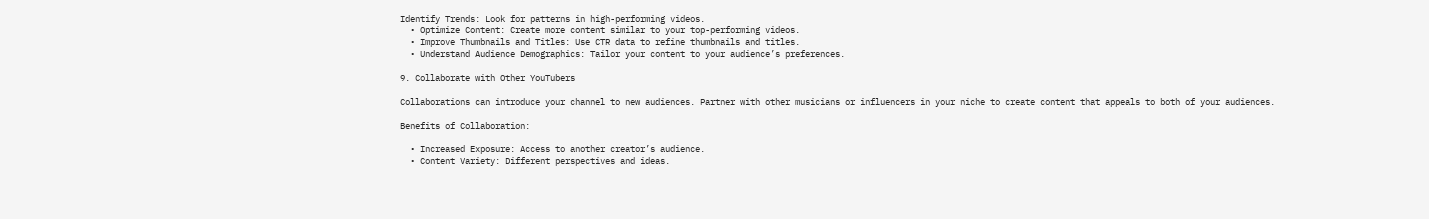Identify Trends: Look for patterns in high-performing videos.
  • Optimize Content: Create more content similar to your top-performing videos.
  • Improve Thumbnails and Titles: Use CTR data to refine thumbnails and titles.
  • Understand Audience Demographics: Tailor your content to your audience’s preferences.

9. Collaborate with Other YouTubers

Collaborations can introduce your channel to new audiences. Partner with other musicians or influencers in your niche to create content that appeals to both of your audiences.

Benefits of Collaboration:

  • Increased Exposure: Access to another creator’s audience.
  • Content Variety: Different perspectives and ideas.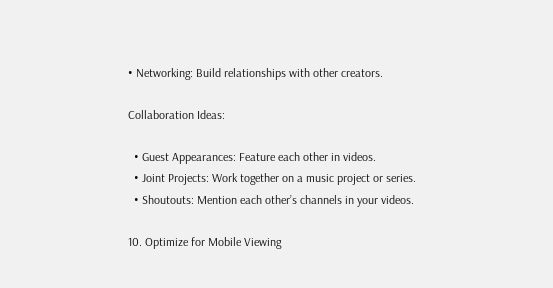• Networking: Build relationships with other creators.

Collaboration Ideas:

  • Guest Appearances: Feature each other in videos.
  • Joint Projects: Work together on a music project or series.
  • Shoutouts: Mention each other’s channels in your videos.

10. Optimize for Mobile Viewing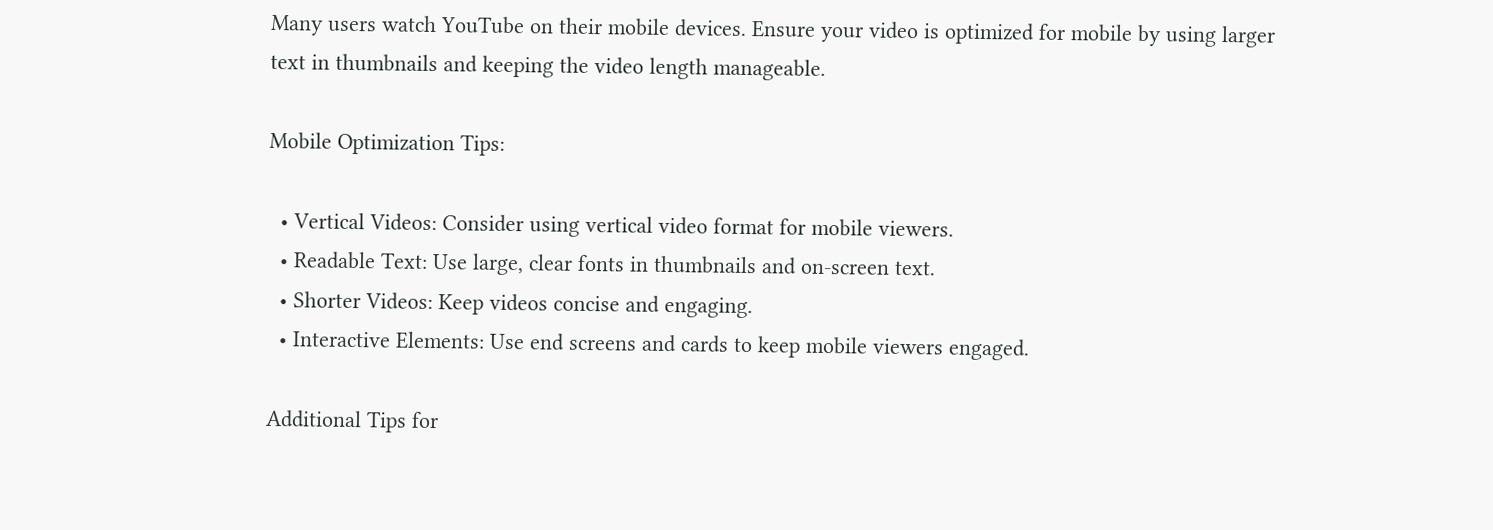Many users watch YouTube on their mobile devices. Ensure your video is optimized for mobile by using larger text in thumbnails and keeping the video length manageable.

Mobile Optimization Tips:

  • Vertical Videos: Consider using vertical video format for mobile viewers.
  • Readable Text: Use large, clear fonts in thumbnails and on-screen text.
  • Shorter Videos: Keep videos concise and engaging.
  • Interactive Elements: Use end screens and cards to keep mobile viewers engaged.

Additional Tips for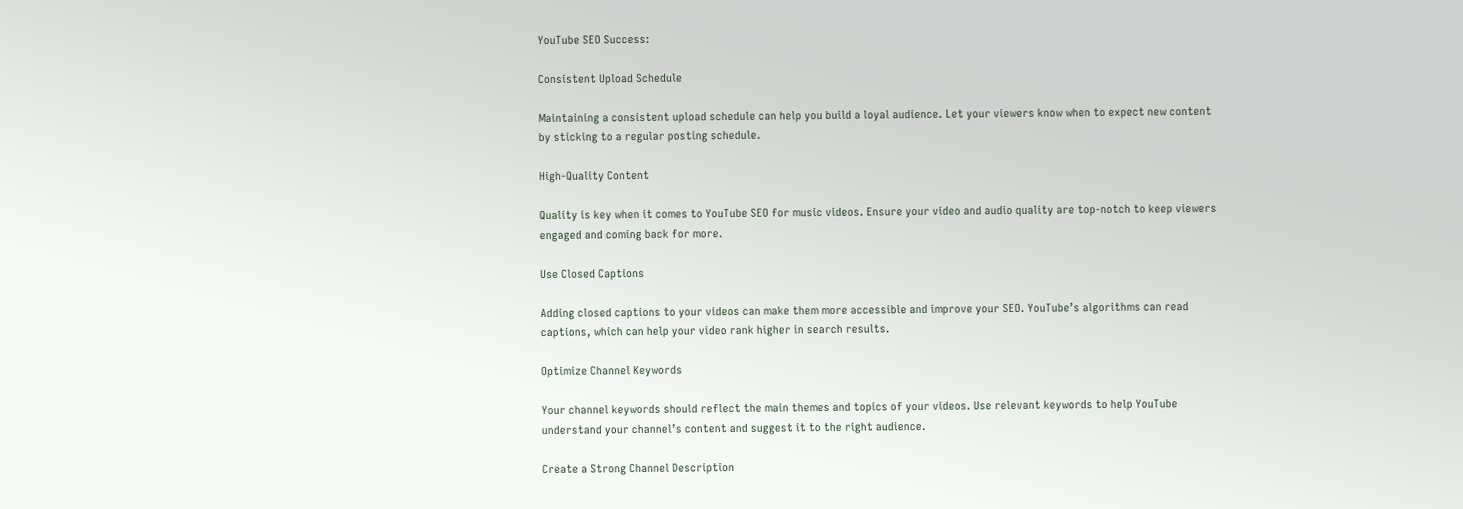YouTube SEO Success:

Consistent Upload Schedule

Maintaining a consistent upload schedule can help you build a loyal audience. Let your viewers know when to expect new content by sticking to a regular posting schedule.

High-Quality Content

Quality is key when it comes to YouTube SEO for music videos. Ensure your video and audio quality are top-notch to keep viewers engaged and coming back for more.

Use Closed Captions

Adding closed captions to your videos can make them more accessible and improve your SEO. YouTube’s algorithms can read captions, which can help your video rank higher in search results.

Optimize Channel Keywords

Your channel keywords should reflect the main themes and topics of your videos. Use relevant keywords to help YouTube understand your channel’s content and suggest it to the right audience.

Create a Strong Channel Description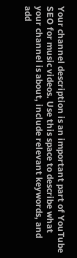Your channel description is an important part of YouTube SEO for music videos. Use this space to describe what your channel is about, include relevant keywords, and add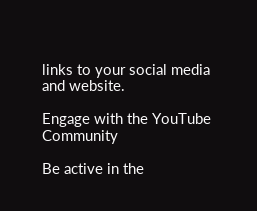links to your social media and website.

Engage with the YouTube Community

Be active in the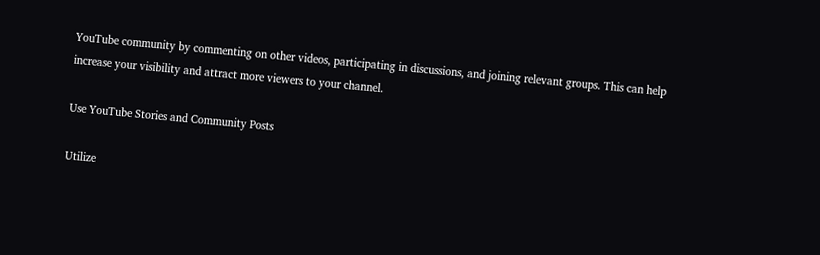YouTube community by commenting on other videos, participating in discussions, and joining relevant groups. This can help increase your visibility and attract more viewers to your channel.

Use YouTube Stories and Community Posts

Utilize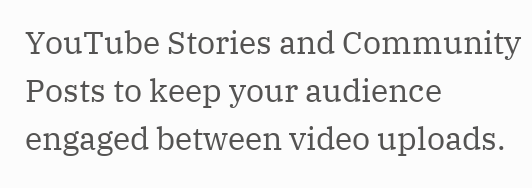YouTube Stories and Community Posts to keep your audience engaged between video uploads.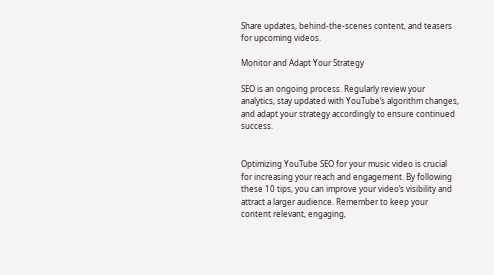Share updates, behind-the-scenes content, and teasers for upcoming videos.

Monitor and Adapt Your Strategy

SEO is an ongoing process. Regularly review your analytics, stay updated with YouTube’s algorithm changes, and adapt your strategy accordingly to ensure continued success.


Optimizing YouTube SEO for your music video is crucial for increasing your reach and engagement. By following these 10 tips, you can improve your video’s visibility and attract a larger audience. Remember to keep your content relevant, engaging,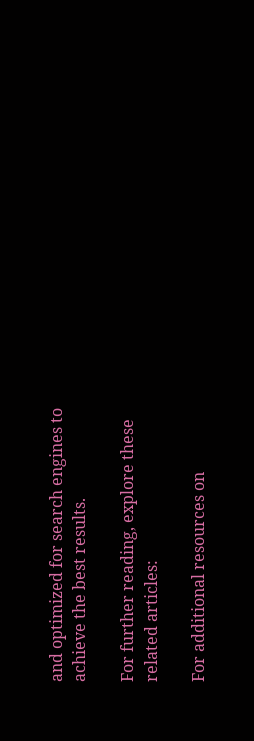and optimized for search engines to achieve the best results.

For further reading, explore these related articles:

For additional resources on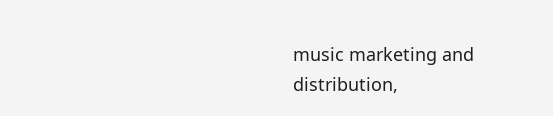music marketing and distribution,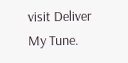visit Deliver My Tune.